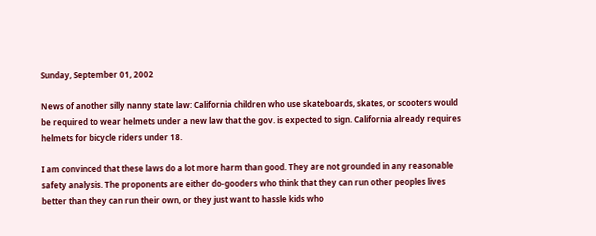Sunday, September 01, 2002

News of another silly nanny state law: California children who use skateboards, skates, or scooters would be required to wear helmets under a new law that the gov. is expected to sign. California already requires helmets for bicycle riders under 18.

I am convinced that these laws do a lot more harm than good. They are not grounded in any reasonable safety analysis. The proponents are either do-gooders who think that they can run other peoples lives better than they can run their own, or they just want to hassle kids who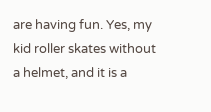are having fun. Yes, my kid roller skates without a helmet, and it is a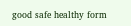good safe healthy form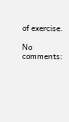of exercise.

No comments: